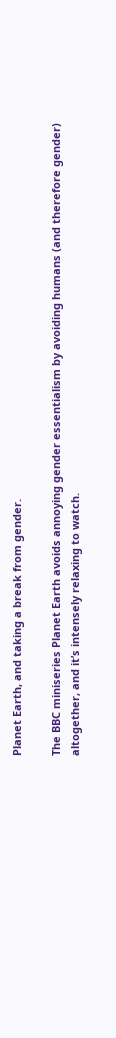Planet Earth, and taking a break from gender.

The BBC miniseries Planet Earth avoids annoying gender essentialism by avoiding humans (and therefore gender) altogether, and it’s intensely relaxing to watch.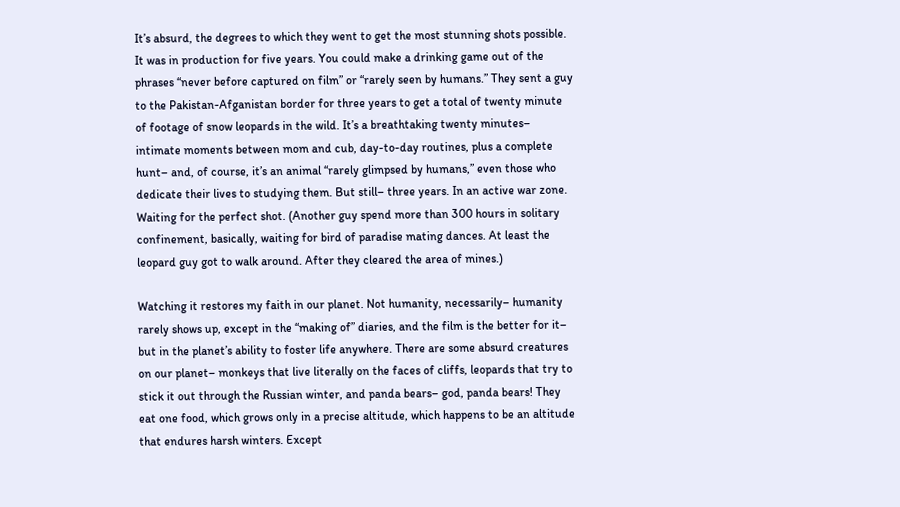It’s absurd, the degrees to which they went to get the most stunning shots possible. It was in production for five years. You could make a drinking game out of the phrases “never before captured on film” or “rarely seen by humans.” They sent a guy to the Pakistan-Afganistan border for three years to get a total of twenty minute of footage of snow leopards in the wild. It’s a breathtaking twenty minutes– intimate moments between mom and cub, day-to-day routines, plus a complete hunt– and, of course, it’s an animal “rarely glimpsed by humans,” even those who dedicate their lives to studying them. But still– three years. In an active war zone. Waiting for the perfect shot. (Another guy spend more than 300 hours in solitary confinement, basically, waiting for bird of paradise mating dances. At least the leopard guy got to walk around. After they cleared the area of mines.)

Watching it restores my faith in our planet. Not humanity, necessarily– humanity rarely shows up, except in the “making of” diaries, and the film is the better for it– but in the planet’s ability to foster life anywhere. There are some absurd creatures on our planet– monkeys that live literally on the faces of cliffs, leopards that try to stick it out through the Russian winter, and panda bears– god, panda bears! They eat one food, which grows only in a precise altitude, which happens to be an altitude that endures harsh winters. Except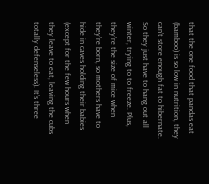that the one food that pandas eat (bamboo) is so low in nutrition, they can’t store enough fat to hibernate. So they just have to hang out all winter, trying to to freeze. Plus, they’re the size of mice when they’re born, so mothers have to hide in caves holding their babies (except for the few hours when they leave to eat, leaving the cubs totally defenseless). It’s three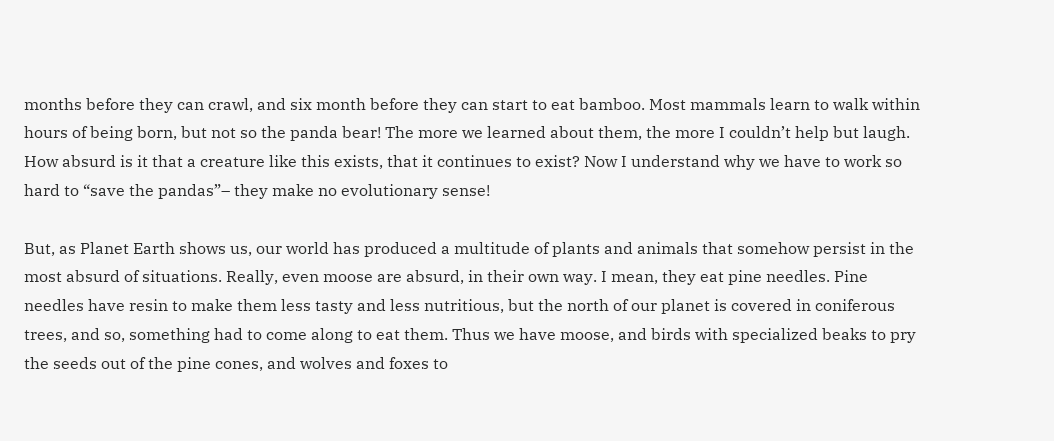months before they can crawl, and six month before they can start to eat bamboo. Most mammals learn to walk within hours of being born, but not so the panda bear! The more we learned about them, the more I couldn’t help but laugh. How absurd is it that a creature like this exists, that it continues to exist? Now I understand why we have to work so hard to “save the pandas”– they make no evolutionary sense!

But, as Planet Earth shows us, our world has produced a multitude of plants and animals that somehow persist in the most absurd of situations. Really, even moose are absurd, in their own way. I mean, they eat pine needles. Pine needles have resin to make them less tasty and less nutritious, but the north of our planet is covered in coniferous trees, and so, something had to come along to eat them. Thus we have moose, and birds with specialized beaks to pry the seeds out of the pine cones, and wolves and foxes to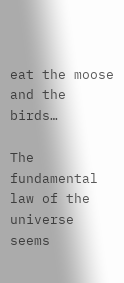eat the moose and the birds…

The fundamental law of the universe seems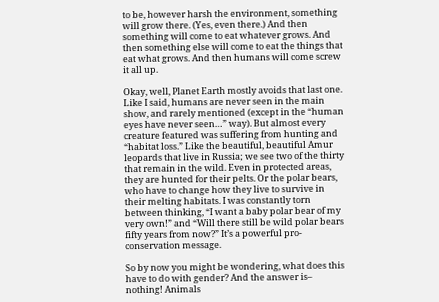to be, however harsh the environment, something will grow there. (Yes, even there.) And then something will come to eat whatever grows. And then something else will come to eat the things that eat what grows. And then humans will come screw it all up.

Okay, well, Planet Earth mostly avoids that last one. Like I said, humans are never seen in the main show, and rarely mentioned (except in the “human eyes have never seen…” way). But almost every creature featured was suffering from hunting and “habitat loss.” Like the beautiful, beautiful Amur leopards that live in Russia; we see two of the thirty that remain in the wild. Even in protected areas, they are hunted for their pelts. Or the polar bears, who have to change how they live to survive in their melting habitats. I was constantly torn between thinking, “I want a baby polar bear of my very own!” and “Will there still be wild polar bears fifty years from now?” It’s a powerful pro-conservation message.

So by now you might be wondering, what does this have to do with gender? And the answer is– nothing! Animals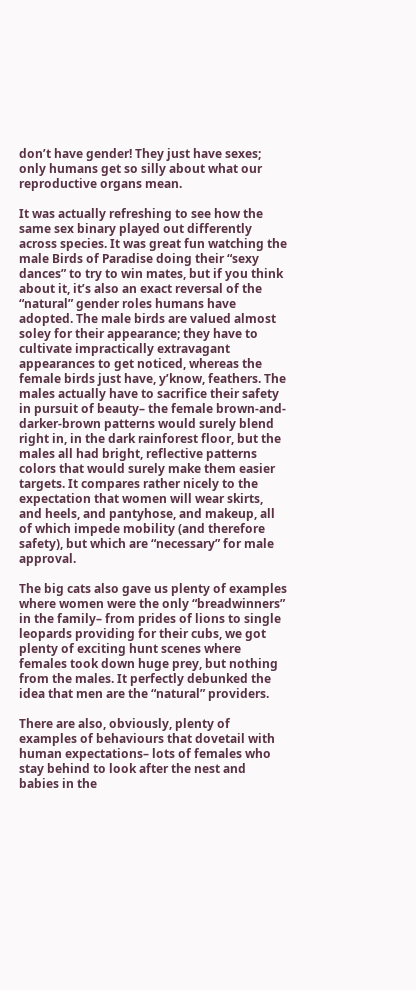don’t have gender! They just have sexes; only humans get so silly about what our reproductive organs mean.

It was actually refreshing to see how the same sex binary played out differently across species. It was great fun watching the male Birds of Paradise doing their “sexy dances” to try to win mates, but if you think about it, it’s also an exact reversal of the “natural” gender roles humans have adopted. The male birds are valued almost soley for their appearance; they have to cultivate impractically extravagant appearances to get noticed, whereas the female birds just have, y’know, feathers. The males actually have to sacrifice their safety in pursuit of beauty– the female brown-and-darker-brown patterns would surely blend right in, in the dark rainforest floor, but the males all had bright, reflective patterns colors that would surely make them easier targets. It compares rather nicely to the expectation that women will wear skirts, and heels, and pantyhose, and makeup, all of which impede mobility (and therefore safety), but which are “necessary” for male approval.

The big cats also gave us plenty of examples where women were the only “breadwinners” in the family– from prides of lions to single leopards providing for their cubs, we got plenty of exciting hunt scenes where females took down huge prey, but nothing from the males. It perfectly debunked the idea that men are the “natural” providers.

There are also, obviously, plenty of examples of behaviours that dovetail with human expectations– lots of females who stay behind to look after the nest and babies in the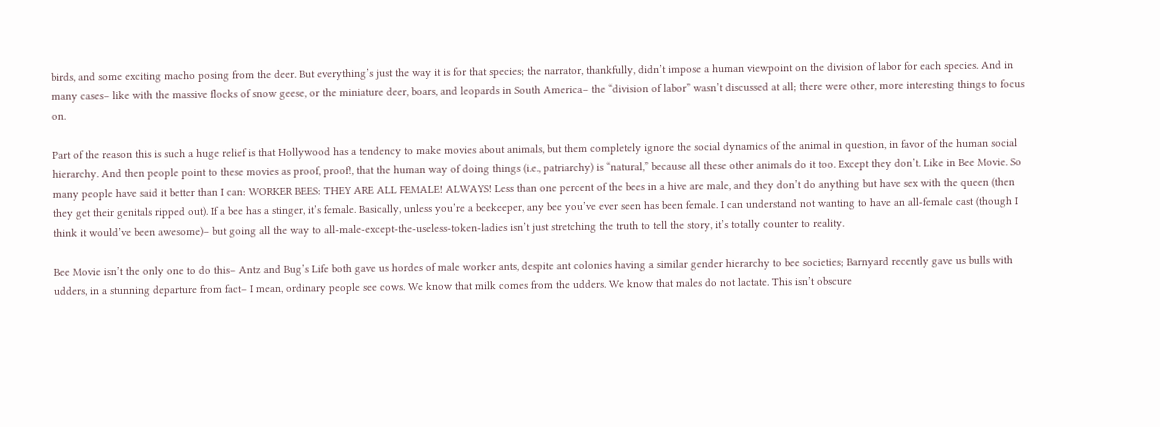birds, and some exciting macho posing from the deer. But everything’s just the way it is for that species; the narrator, thankfully, didn’t impose a human viewpoint on the division of labor for each species. And in many cases– like with the massive flocks of snow geese, or the miniature deer, boars, and leopards in South America– the “division of labor” wasn’t discussed at all; there were other, more interesting things to focus on.

Part of the reason this is such a huge relief is that Hollywood has a tendency to make movies about animals, but them completely ignore the social dynamics of the animal in question, in favor of the human social hierarchy. And then people point to these movies as proof, proof!, that the human way of doing things (i.e., patriarchy) is “natural,” because all these other animals do it too. Except they don’t. Like in Bee Movie. So many people have said it better than I can: WORKER BEES: THEY ARE ALL FEMALE! ALWAYS! Less than one percent of the bees in a hive are male, and they don’t do anything but have sex with the queen (then they get their genitals ripped out). If a bee has a stinger, it’s female. Basically, unless you’re a beekeeper, any bee you’ve ever seen has been female. I can understand not wanting to have an all-female cast (though I think it would’ve been awesome)– but going all the way to all-male-except-the-useless-token-ladies isn’t just stretching the truth to tell the story, it’s totally counter to reality.

Bee Movie isn’t the only one to do this– Antz and Bug’s Life both gave us hordes of male worker ants, despite ant colonies having a similar gender hierarchy to bee societies; Barnyard recently gave us bulls with udders, in a stunning departure from fact– I mean, ordinary people see cows. We know that milk comes from the udders. We know that males do not lactate. This isn’t obscure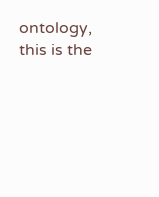ontology, this is the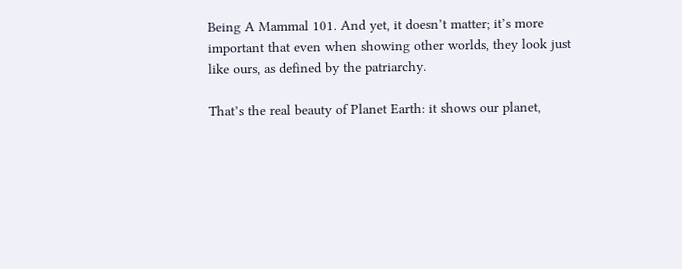Being A Mammal 101. And yet, it doesn’t matter; it’s more important that even when showing other worlds, they look just like ours, as defined by the patriarchy.

That’s the real beauty of Planet Earth: it shows our planet,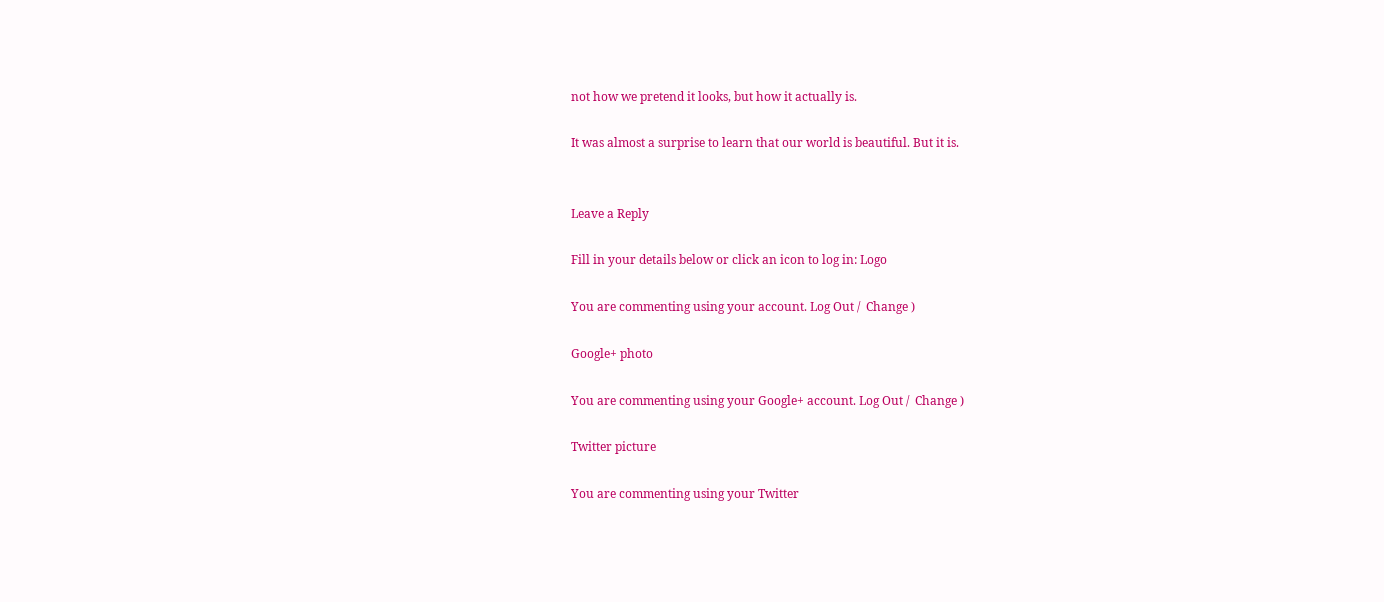not how we pretend it looks, but how it actually is.

It was almost a surprise to learn that our world is beautiful. But it is.


Leave a Reply

Fill in your details below or click an icon to log in: Logo

You are commenting using your account. Log Out /  Change )

Google+ photo

You are commenting using your Google+ account. Log Out /  Change )

Twitter picture

You are commenting using your Twitter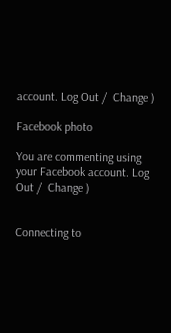account. Log Out /  Change )

Facebook photo

You are commenting using your Facebook account. Log Out /  Change )


Connecting to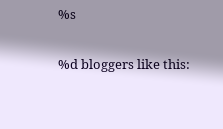%s

%d bloggers like this: